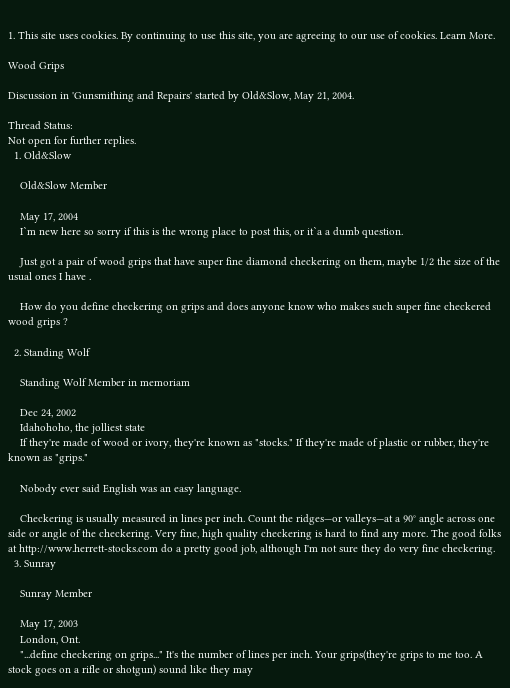1. This site uses cookies. By continuing to use this site, you are agreeing to our use of cookies. Learn More.

Wood Grips

Discussion in 'Gunsmithing and Repairs' started by Old&Slow, May 21, 2004.

Thread Status:
Not open for further replies.
  1. Old&Slow

    Old&Slow Member

    May 17, 2004
    I`m new here so sorry if this is the wrong place to post this, or it`a a dumb question.

    Just got a pair of wood grips that have super fine diamond checkering on them, maybe 1/2 the size of the usual ones I have .

    How do you define checkering on grips and does anyone know who makes such super fine checkered wood grips ?

  2. Standing Wolf

    Standing Wolf Member in memoriam

    Dec 24, 2002
    Idahohoho, the jolliest state
    If they're made of wood or ivory, they're known as "stocks." If they're made of plastic or rubber, they're known as "grips."

    Nobody ever said English was an easy language.

    Checkering is usually measured in lines per inch. Count the ridges—or valleys—at a 90° angle across one side or angle of the checkering. Very fine, high quality checkering is hard to find any more. The good folks at http://www.herrett-stocks.com do a pretty good job, although I'm not sure they do very fine checkering.
  3. Sunray

    Sunray Member

    May 17, 2003
    London, Ont.
    "...define checkering on grips..." It's the number of lines per inch. Your grips(they're grips to me too. A stock goes on a rifle or shotgun) sound like they may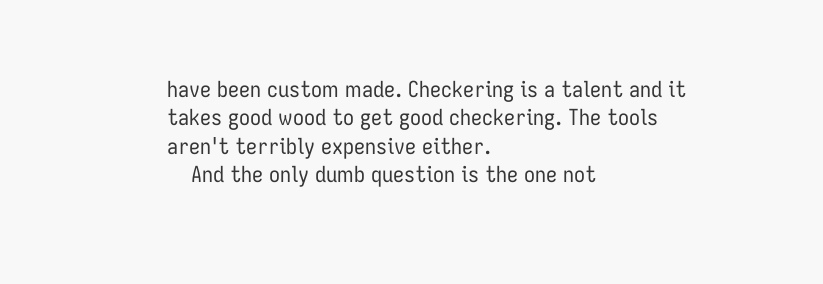have been custom made. Checkering is a talent and it takes good wood to get good checkering. The tools aren't terribly expensive either.
    And the only dumb question is the one not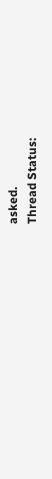asked.
Thread Status: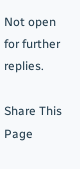Not open for further replies.

Share This Page